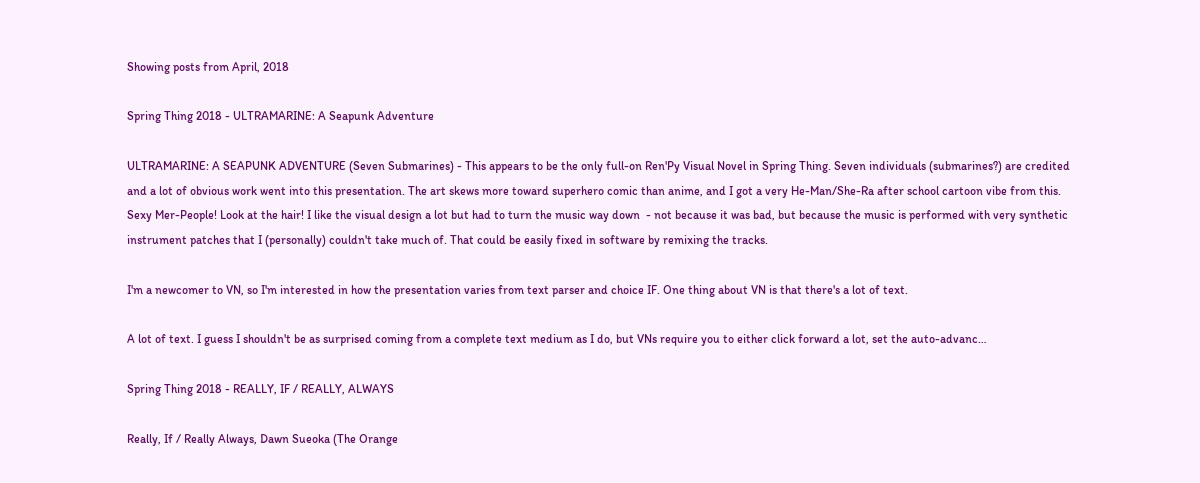Showing posts from April, 2018

Spring Thing 2018 - ULTRAMARINE: A Seapunk Adventure

ULTRAMARINE: A SEAPUNK ADVENTURE (Seven Submarines) - This appears to be the only full-on Ren'Py Visual Novel in Spring Thing. Seven individuals (submarines?) are credited and a lot of obvious work went into this presentation. The art skews more toward superhero comic than anime, and I got a very He-Man/She-Ra after school cartoon vibe from this. Sexy Mer-People! Look at the hair! I like the visual design a lot but had to turn the music way down  - not because it was bad, but because the music is performed with very synthetic instrument patches that I (personally) couldn't take much of. That could be easily fixed in software by remixing the tracks.

I'm a newcomer to VN, so I'm interested in how the presentation varies from text parser and choice IF. One thing about VN is that there's a lot of text.

A lot of text. I guess I shouldn't be as surprised coming from a complete text medium as I do, but VNs require you to either click forward a lot, set the auto-advanc…

Spring Thing 2018 - REALLY, IF / REALLY, ALWAYS

Really, If / Really Always, Dawn Sueoka (The Orange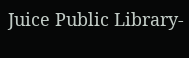Juice Public Library-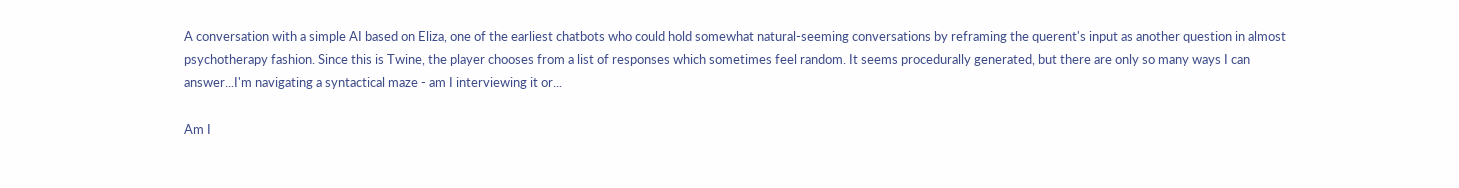A conversation with a simple AI based on Eliza, one of the earliest chatbots who could hold somewhat natural-seeming conversations by reframing the querent's input as another question in almost psychotherapy fashion. Since this is Twine, the player chooses from a list of responses which sometimes feel random. It seems procedurally generated, but there are only so many ways I can answer...I'm navigating a syntactical maze - am I interviewing it or...

Am I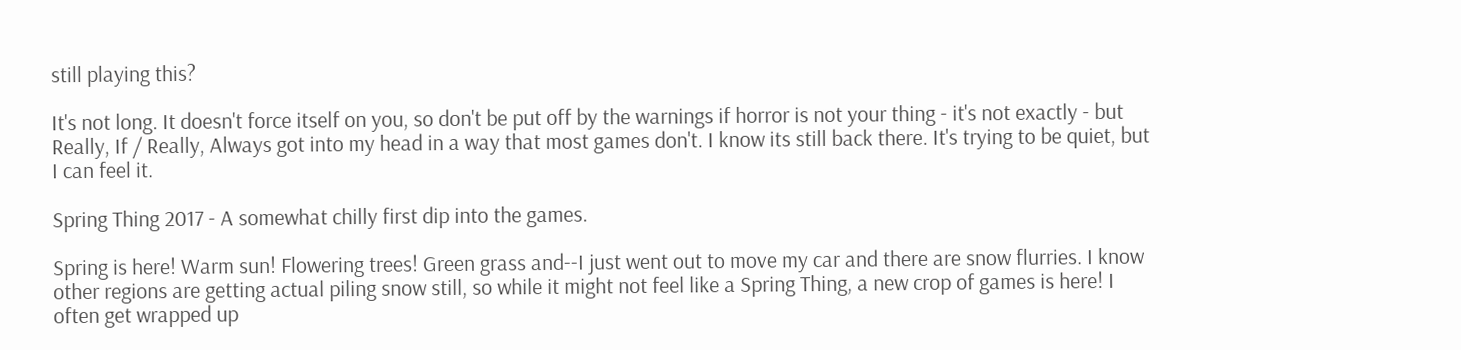still playing this?

It's not long. It doesn't force itself on you, so don't be put off by the warnings if horror is not your thing - it's not exactly - but Really, If / Really, Always got into my head in a way that most games don't. I know its still back there. It's trying to be quiet, but I can feel it.

Spring Thing 2017 - A somewhat chilly first dip into the games.

Spring is here! Warm sun! Flowering trees! Green grass and--I just went out to move my car and there are snow flurries. I know other regions are getting actual piling snow still, so while it might not feel like a Spring Thing, a new crop of games is here! I often get wrapped up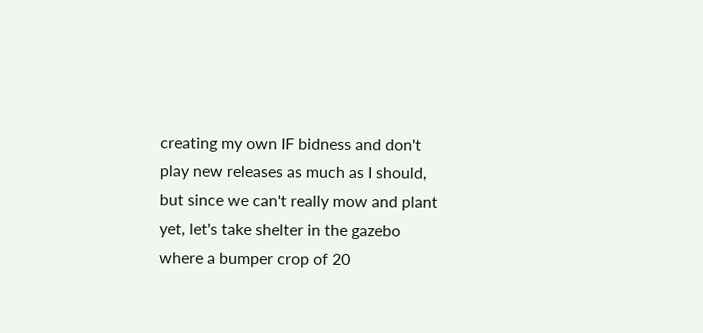creating my own IF bidness and don't play new releases as much as I should, but since we can't really mow and plant yet, let's take shelter in the gazebo where a bumper crop of 20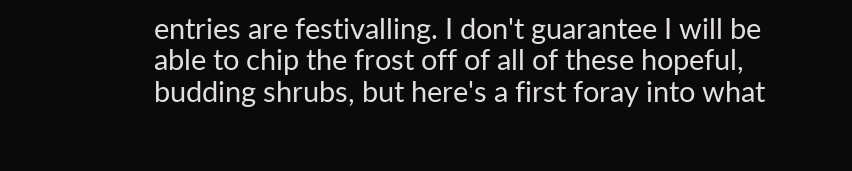entries are festivalling. I don't guarantee I will be able to chip the frost off of all of these hopeful, budding shrubs, but here's a first foray into what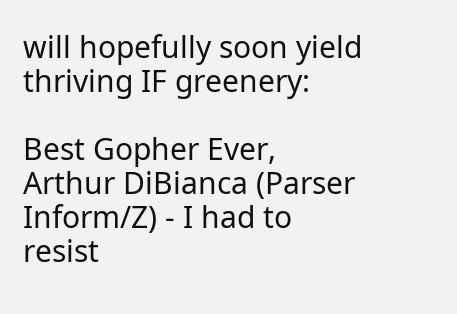will hopefully soon yield thriving IF greenery:

Best Gopher Ever, Arthur DiBianca (Parser Inform/Z) - I had to resist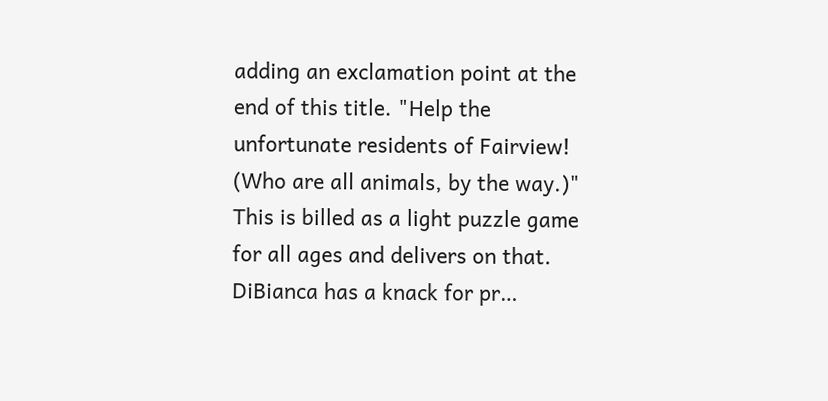adding an exclamation point at the end of this title. "Help the unfortunate residents of Fairview! (Who are all animals, by the way.)" This is billed as a light puzzle game for all ages and delivers on that. DiBianca has a knack for pr…